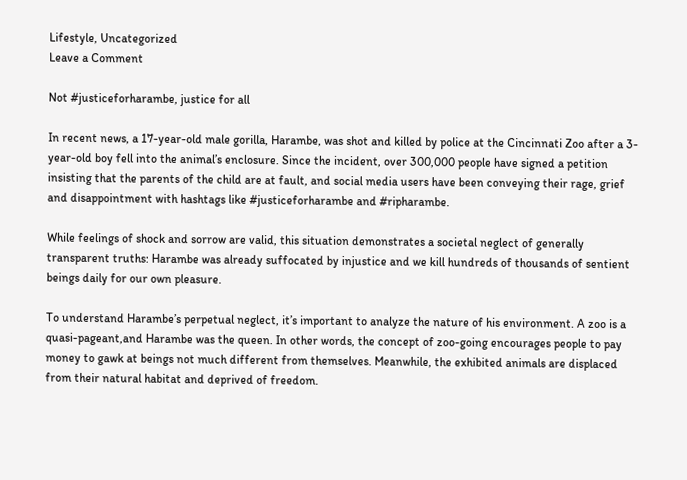Lifestyle, Uncategorized
Leave a Comment

Not #justiceforharambe, justice for all

In recent news, a 17-year-old male gorilla, Harambe, was shot and killed by police at the Cincinnati Zoo after a 3-year-old boy fell into the animal’s enclosure. Since the incident, over 300,000 people have signed a petition insisting that the parents of the child are at fault, and social media users have been conveying their rage, grief and disappointment with hashtags like #justiceforharambe and #ripharambe.

While feelings of shock and sorrow are valid, this situation demonstrates a societal neglect of generally transparent truths: Harambe was already suffocated by injustice and we kill hundreds of thousands of sentient beings daily for our own pleasure.

To understand Harambe’s perpetual neglect, it’s important to analyze the nature of his environment. A zoo is a quasi-pageant,and Harambe was the queen. In other words, the concept of zoo-going encourages people to pay money to gawk at beings not much different from themselves. Meanwhile, the exhibited animals are displaced from their natural habitat and deprived of freedom.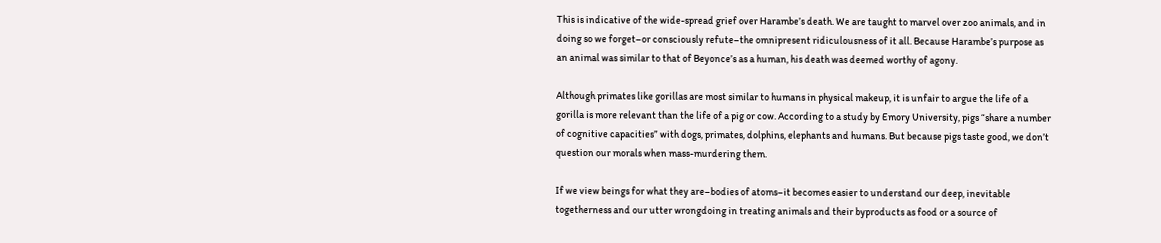This is indicative of the wide-spread grief over Harambe’s death. We are taught to marvel over zoo animals, and in doing so we forget–or consciously refute–the omnipresent ridiculousness of it all. Because Harambe’s purpose as an animal was similar to that of Beyonce’s as a human, his death was deemed worthy of agony.

Although primates like gorillas are most similar to humans in physical makeup, it is unfair to argue the life of a gorilla is more relevant than the life of a pig or cow. According to a study by Emory University, pigs “share a number of cognitive capacities” with dogs, primates, dolphins, elephants and humans. But because pigs taste good, we don’t question our morals when mass-murdering them.

If we view beings for what they are–bodies of atoms–it becomes easier to understand our deep, inevitable togetherness and our utter wrongdoing in treating animals and their byproducts as food or a source of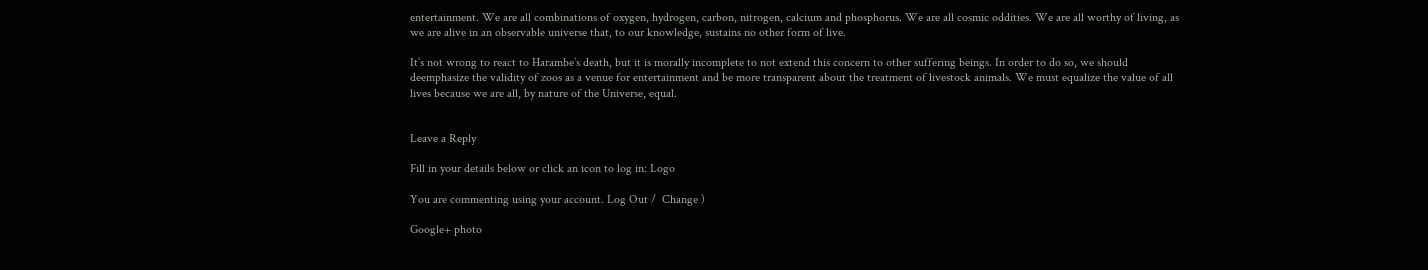entertainment. We are all combinations of oxygen, hydrogen, carbon, nitrogen, calcium and phosphorus. We are all cosmic oddities. We are all worthy of living, as we are alive in an observable universe that, to our knowledge, sustains no other form of live.

It’s not wrong to react to Harambe’s death, but it is morally incomplete to not extend this concern to other suffering beings. In order to do so, we should deemphasize the validity of zoos as a venue for entertainment and be more transparent about the treatment of livestock animals. We must equalize the value of all lives because we are all, by nature of the Universe, equal.


Leave a Reply

Fill in your details below or click an icon to log in: Logo

You are commenting using your account. Log Out /  Change )

Google+ photo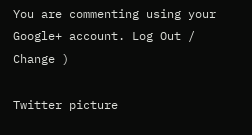You are commenting using your Google+ account. Log Out /  Change )

Twitter picture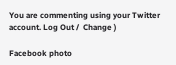You are commenting using your Twitter account. Log Out /  Change )

Facebook photo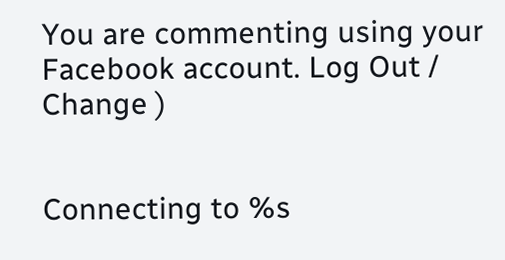You are commenting using your Facebook account. Log Out /  Change )


Connecting to %s